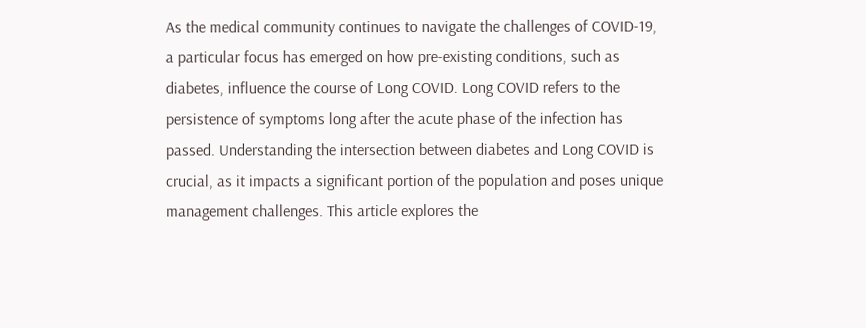As the medical community continues to navigate the challenges of COVID-19, a particular focus has emerged on how pre-existing conditions, such as diabetes, influence the course of Long COVID. Long COVID refers to the persistence of symptoms long after the acute phase of the infection has passed. Understanding the intersection between diabetes and Long COVID is crucial, as it impacts a significant portion of the population and poses unique management challenges. This article explores the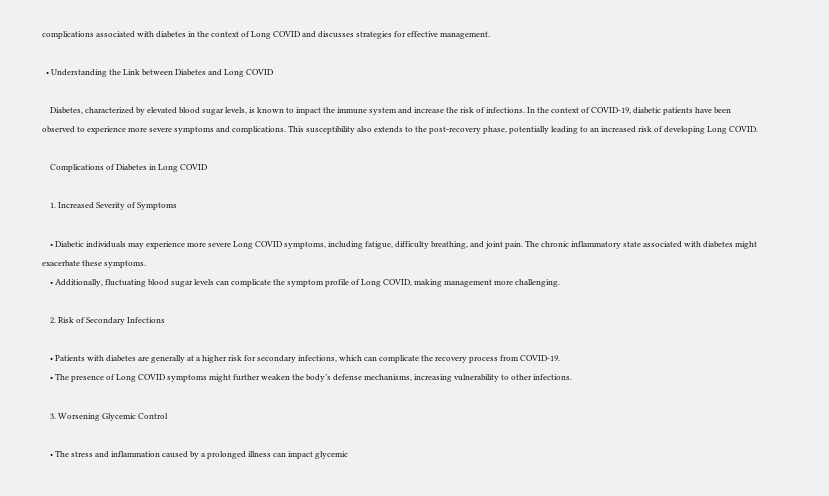complications associated with diabetes in the context of Long COVID and discusses strategies for effective management.

  • Understanding the Link between Diabetes and Long COVID

    Diabetes, characterized by elevated blood sugar levels, is known to impact the immune system and increase the risk of infections. In the context of COVID-19, diabetic patients have been observed to experience more severe symptoms and complications. This susceptibility also extends to the post-recovery phase, potentially leading to an increased risk of developing Long COVID.

    Complications of Diabetes in Long COVID

    1. Increased Severity of Symptoms

    • Diabetic individuals may experience more severe Long COVID symptoms, including fatigue, difficulty breathing, and joint pain. The chronic inflammatory state associated with diabetes might exacerbate these symptoms.
    • Additionally, fluctuating blood sugar levels can complicate the symptom profile of Long COVID, making management more challenging.

    2. Risk of Secondary Infections

    • Patients with diabetes are generally at a higher risk for secondary infections, which can complicate the recovery process from COVID-19.
    • The presence of Long COVID symptoms might further weaken the body’s defense mechanisms, increasing vulnerability to other infections.

    3. Worsening Glycemic Control

    • The stress and inflammation caused by a prolonged illness can impact glycemic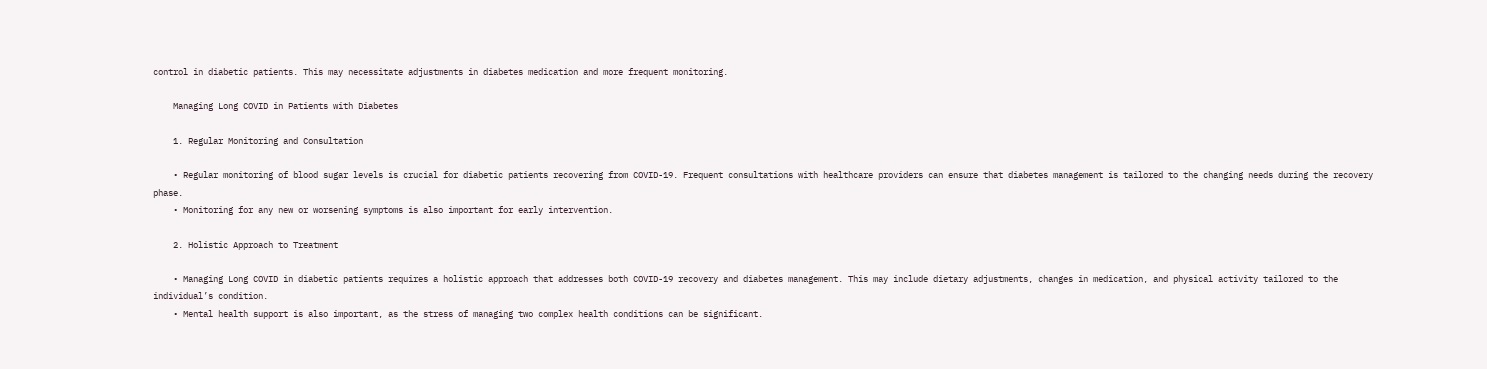control in diabetic patients. This may necessitate adjustments in diabetes medication and more frequent monitoring.

    Managing Long COVID in Patients with Diabetes

    1. Regular Monitoring and Consultation

    • Regular monitoring of blood sugar levels is crucial for diabetic patients recovering from COVID-19. Frequent consultations with healthcare providers can ensure that diabetes management is tailored to the changing needs during the recovery phase.
    • Monitoring for any new or worsening symptoms is also important for early intervention.

    2. Holistic Approach to Treatment

    • Managing Long COVID in diabetic patients requires a holistic approach that addresses both COVID-19 recovery and diabetes management. This may include dietary adjustments, changes in medication, and physical activity tailored to the individual’s condition.
    • Mental health support is also important, as the stress of managing two complex health conditions can be significant.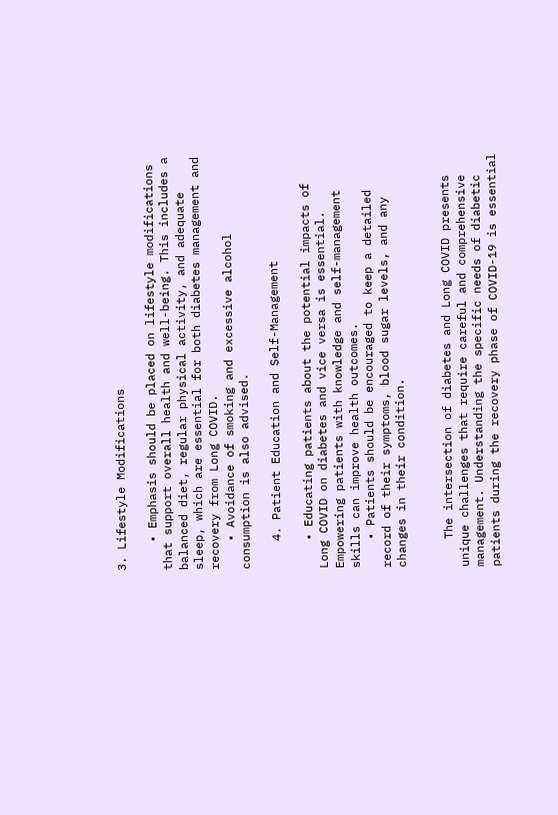3. Lifestyle Modifications

    • Emphasis should be placed on lifestyle modifications that support overall health and well-being. This includes a balanced diet, regular physical activity, and adequate sleep, which are essential for both diabetes management and recovery from Long COVID.
    • Avoidance of smoking and excessive alcohol consumption is also advised.

    4. Patient Education and Self-Management

    • Educating patients about the potential impacts of Long COVID on diabetes and vice versa is essential. Empowering patients with knowledge and self-management skills can improve health outcomes.
    • Patients should be encouraged to keep a detailed record of their symptoms, blood sugar levels, and any changes in their condition.


    The intersection of diabetes and Long COVID presents unique challenges that require careful and comprehensive management. Understanding the specific needs of diabetic patients during the recovery phase of COVID-19 is essential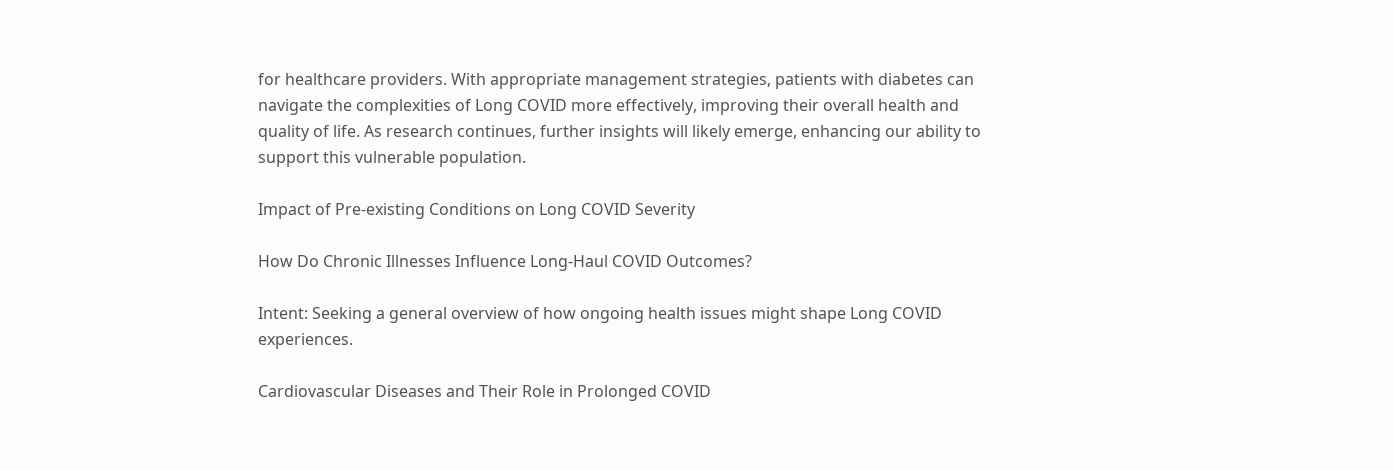for healthcare providers. With appropriate management strategies, patients with diabetes can navigate the complexities of Long COVID more effectively, improving their overall health and quality of life. As research continues, further insights will likely emerge, enhancing our ability to support this vulnerable population.

Impact of Pre-existing Conditions on Long COVID Severity

How Do Chronic Illnesses Influence Long-Haul COVID Outcomes?

Intent: Seeking a general overview of how ongoing health issues might shape Long COVID experiences.

Cardiovascular Diseases and Their Role in Prolonged COVID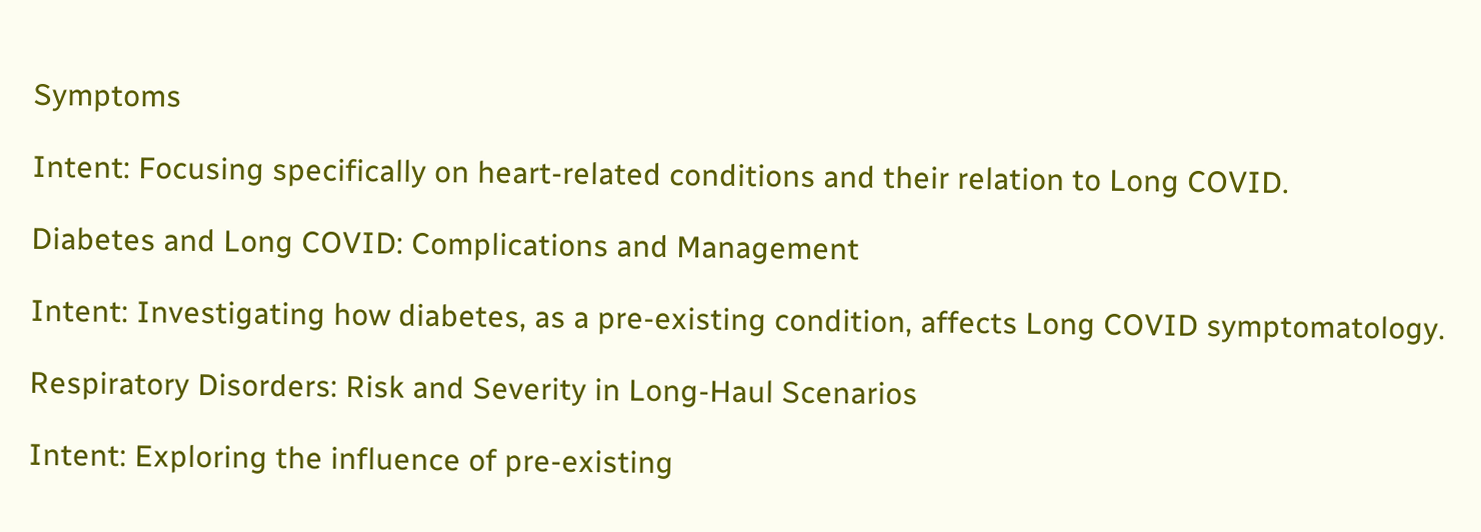Symptoms

Intent: Focusing specifically on heart-related conditions and their relation to Long COVID.

Diabetes and Long COVID: Complications and Management

Intent: Investigating how diabetes, as a pre-existing condition, affects Long COVID symptomatology.

Respiratory Disorders: Risk and Severity in Long-Haul Scenarios

Intent: Exploring the influence of pre-existing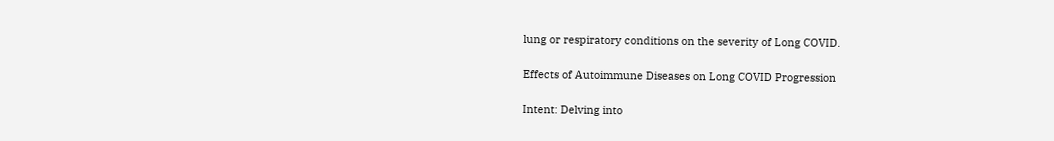lung or respiratory conditions on the severity of Long COVID.

Effects of Autoimmune Diseases on Long COVID Progression

Intent: Delving into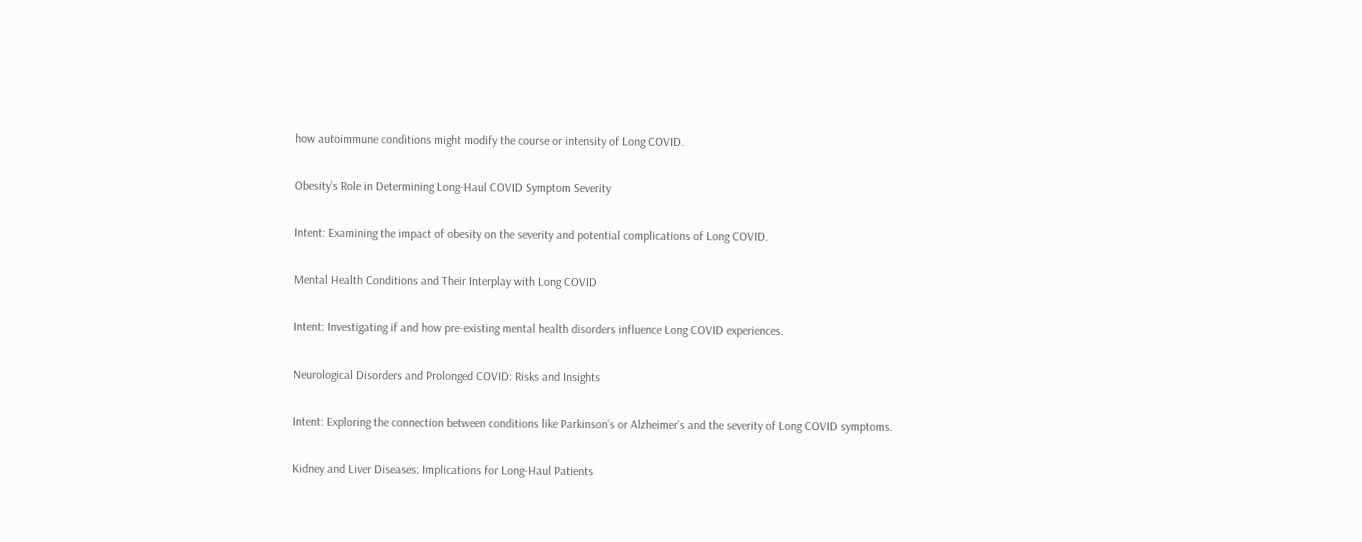how autoimmune conditions might modify the course or intensity of Long COVID.

Obesity’s Role in Determining Long-Haul COVID Symptom Severity

Intent: Examining the impact of obesity on the severity and potential complications of Long COVID.

Mental Health Conditions and Their Interplay with Long COVID

Intent: Investigating if and how pre-existing mental health disorders influence Long COVID experiences.

Neurological Disorders and Prolonged COVID: Risks and Insights

Intent: Exploring the connection between conditions like Parkinson’s or Alzheimer’s and the severity of Long COVID symptoms.

Kidney and Liver Diseases: Implications for Long-Haul Patients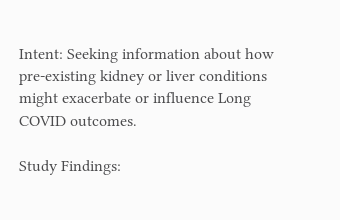Intent: Seeking information about how pre-existing kidney or liver conditions might exacerbate or influence Long COVID outcomes.

Study Findings: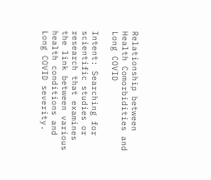Relationship between Health Comorbidities and Long COVID

Intent: Searching for scientific studies or research that examines the link between various health conditions and Long COVID severity.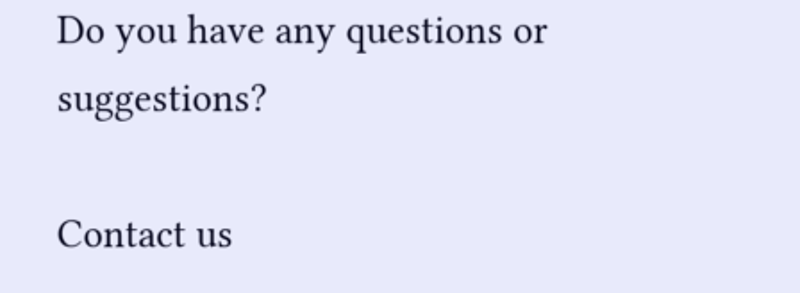Do you have any questions or suggestions?

Contact us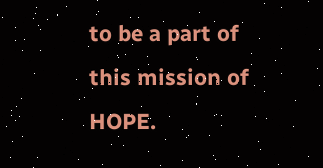to be a part of this mission of HOPE.